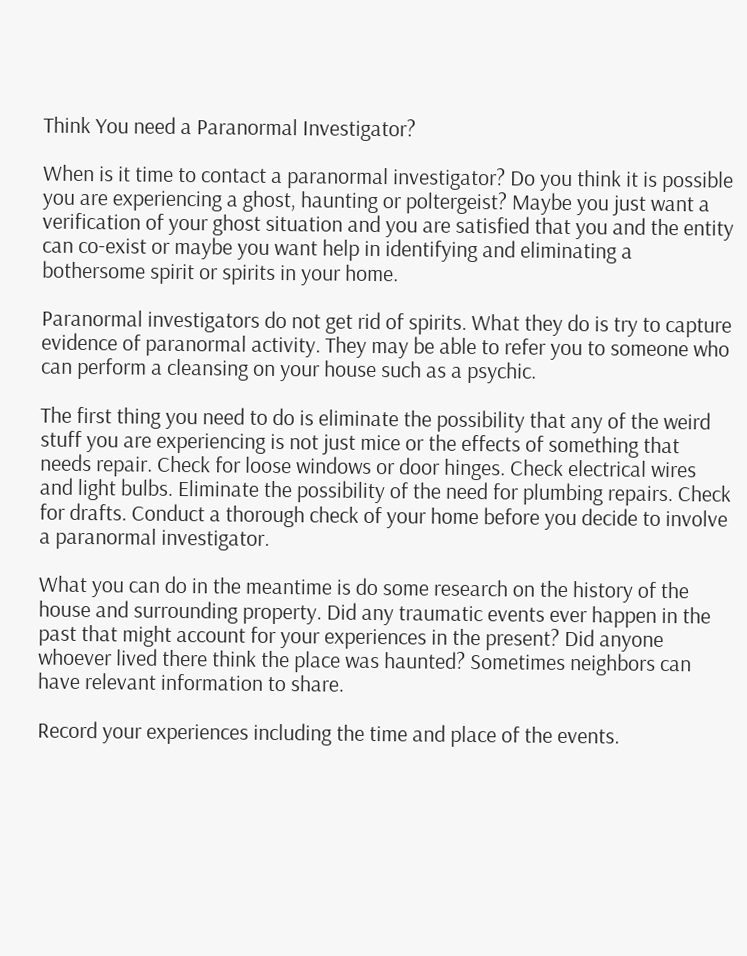Think You need a Paranormal Investigator?

When is it time to contact a paranormal investigator? Do you think it is possible you are experiencing a ghost, haunting or poltergeist? Maybe you just want a verification of your ghost situation and you are satisfied that you and the entity can co-exist or maybe you want help in identifying and eliminating a bothersome spirit or spirits in your home.

Paranormal investigators do not get rid of spirits. What they do is try to capture evidence of paranormal activity. They may be able to refer you to someone who can perform a cleansing on your house such as a psychic.

The first thing you need to do is eliminate the possibility that any of the weird stuff you are experiencing is not just mice or the effects of something that needs repair. Check for loose windows or door hinges. Check electrical wires and light bulbs. Eliminate the possibility of the need for plumbing repairs. Check for drafts. Conduct a thorough check of your home before you decide to involve a paranormal investigator.

What you can do in the meantime is do some research on the history of the house and surrounding property. Did any traumatic events ever happen in the past that might account for your experiences in the present? Did anyone whoever lived there think the place was haunted? Sometimes neighbors can have relevant information to share.

Record your experiences including the time and place of the events.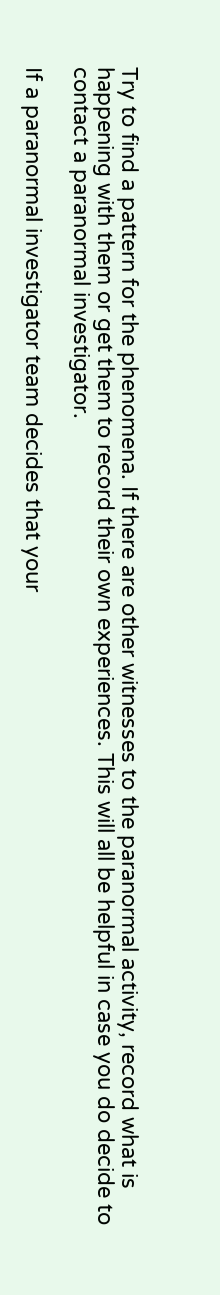Try to find a pattern for the phenomena. If there are other witnesses to the paranormal activity, record what is happening with them or get them to record their own experiences. This will all be helpful in case you do decide to contact a paranormal investigator.

If a paranormal investigator team decides that your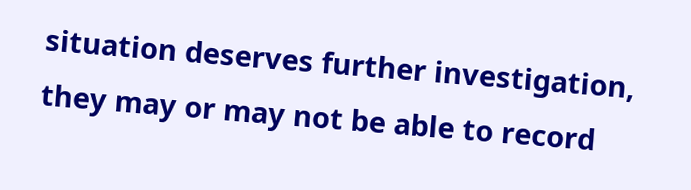situation deserves further investigation, they may or may not be able to record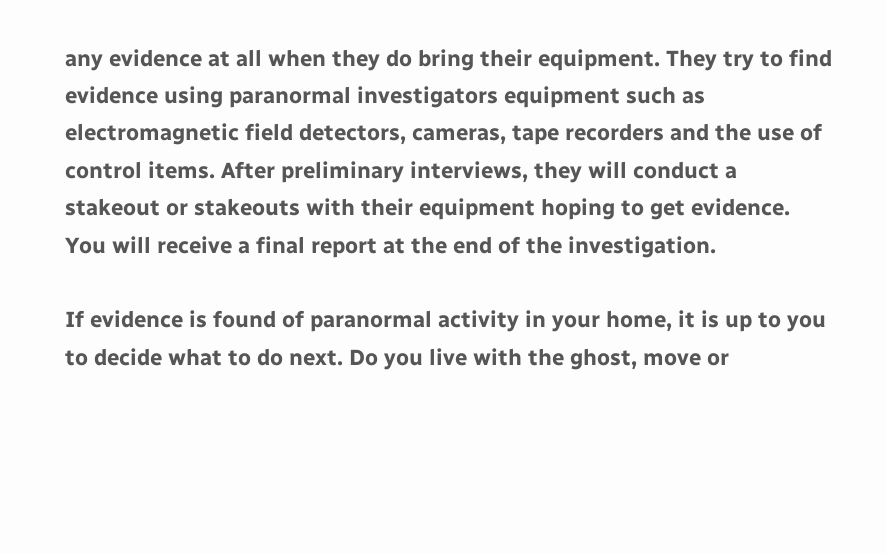any evidence at all when they do bring their equipment. They try to find evidence using paranormal investigators equipment such as electromagnetic field detectors, cameras, tape recorders and the use of control items. After preliminary interviews, they will conduct a stakeout or stakeouts with their equipment hoping to get evidence. You will receive a final report at the end of the investigation.

If evidence is found of paranormal activity in your home, it is up to you to decide what to do next. Do you live with the ghost, move or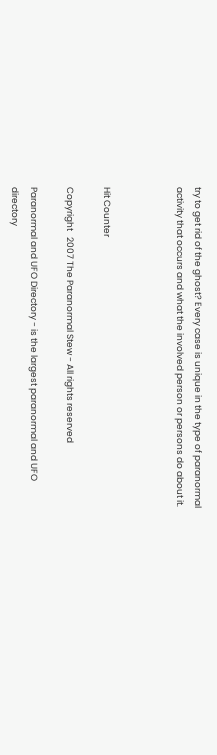try to get rid of the ghost? Every case is unique in the type of paranormal activity that occurs and what the involved person or persons do about it.



Hit Counter

Copyright   2007 The Paranormal Stew - All rights reserved

Paranormal and UFO Directory - is the largest paranormal and UFO directory